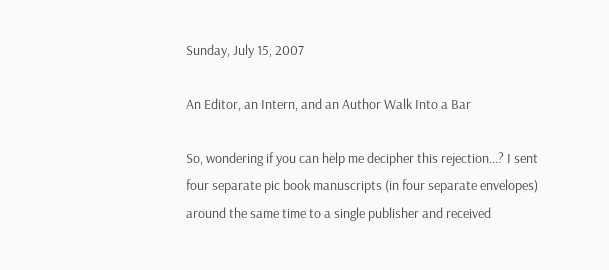Sunday, July 15, 2007

An Editor, an Intern, and an Author Walk Into a Bar

So, wondering if you can help me decipher this rejection...? I sent four separate pic book manuscripts (in four separate envelopes) around the same time to a single publisher and received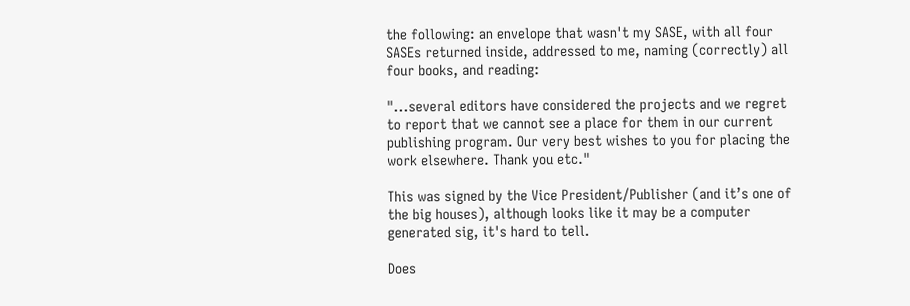the following: an envelope that wasn't my SASE, with all four SASEs returned inside, addressed to me, naming (correctly) all four books, and reading:

"...several editors have considered the projects and we regret to report that we cannot see a place for them in our current publishing program. Our very best wishes to you for placing the work elsewhere. Thank you etc."

This was signed by the Vice President/Publisher (and it’s one of the big houses), although looks like it may be a computer generated sig, it's hard to tell.

Does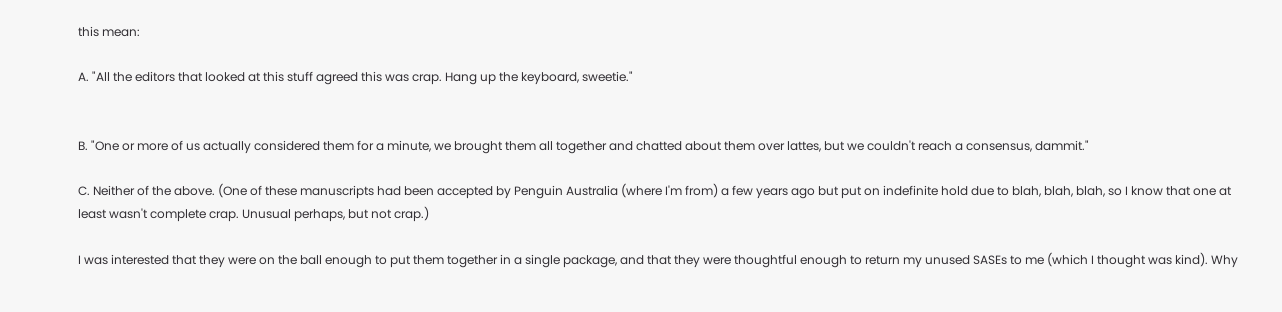this mean:

A. "All the editors that looked at this stuff agreed this was crap. Hang up the keyboard, sweetie."


B. "One or more of us actually considered them for a minute, we brought them all together and chatted about them over lattes, but we couldn't reach a consensus, dammit."

C. Neither of the above. (One of these manuscripts had been accepted by Penguin Australia (where I'm from) a few years ago but put on indefinite hold due to blah, blah, blah, so I know that one at least wasn't complete crap. Unusual perhaps, but not crap.)

I was interested that they were on the ball enough to put them together in a single package, and that they were thoughtful enough to return my unused SASEs to me (which I thought was kind). Why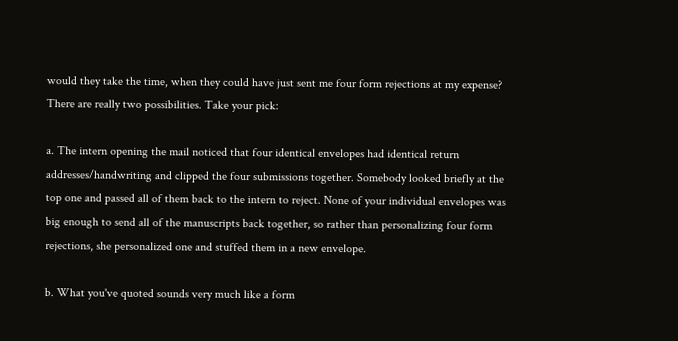would they take the time, when they could have just sent me four form rejections at my expense?
There are really two possibilities. Take your pick:

a. The intern opening the mail noticed that four identical envelopes had identical return addresses/handwriting and clipped the four submissions together. Somebody looked briefly at the top one and passed all of them back to the intern to reject. None of your individual envelopes was big enough to send all of the manuscripts back together, so rather than personalizing four form rejections, she personalized one and stuffed them in a new envelope.

b. What you've quoted sounds very much like a form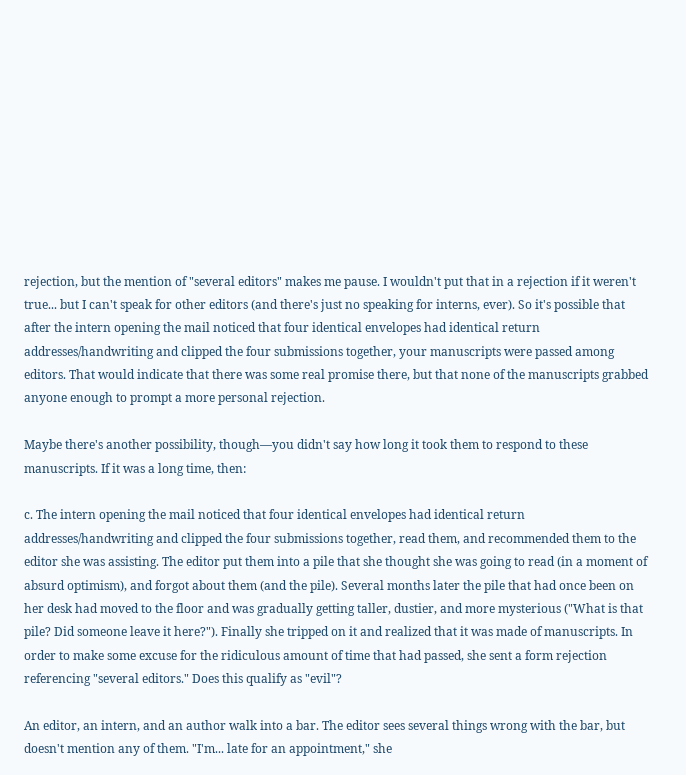rejection, but the mention of "several editors" makes me pause. I wouldn't put that in a rejection if it weren't true... but I can't speak for other editors (and there's just no speaking for interns, ever). So it's possible that after the intern opening the mail noticed that four identical envelopes had identical return addresses/handwriting and clipped the four submissions together, your manuscripts were passed among editors. That would indicate that there was some real promise there, but that none of the manuscripts grabbed anyone enough to prompt a more personal rejection.

Maybe there's another possibility, though—you didn't say how long it took them to respond to these manuscripts. If it was a long time, then:

c. The intern opening the mail noticed that four identical envelopes had identical return addresses/handwriting and clipped the four submissions together, read them, and recommended them to the editor she was assisting. The editor put them into a pile that she thought she was going to read (in a moment of absurd optimism), and forgot about them (and the pile). Several months later the pile that had once been on her desk had moved to the floor and was gradually getting taller, dustier, and more mysterious ("What is that pile? Did someone leave it here?"). Finally she tripped on it and realized that it was made of manuscripts. In order to make some excuse for the ridiculous amount of time that had passed, she sent a form rejection referencing "several editors." Does this qualify as "evil"?

An editor, an intern, and an author walk into a bar. The editor sees several things wrong with the bar, but doesn't mention any of them. "I'm... late for an appointment," she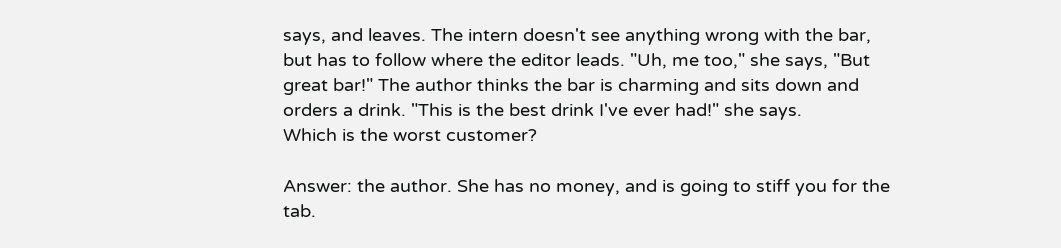says, and leaves. The intern doesn't see anything wrong with the bar, but has to follow where the editor leads. "Uh, me too," she says, "But great bar!" The author thinks the bar is charming and sits down and orders a drink. "This is the best drink I've ever had!" she says.
Which is the worst customer?

Answer: the author. She has no money, and is going to stiff you for the tab.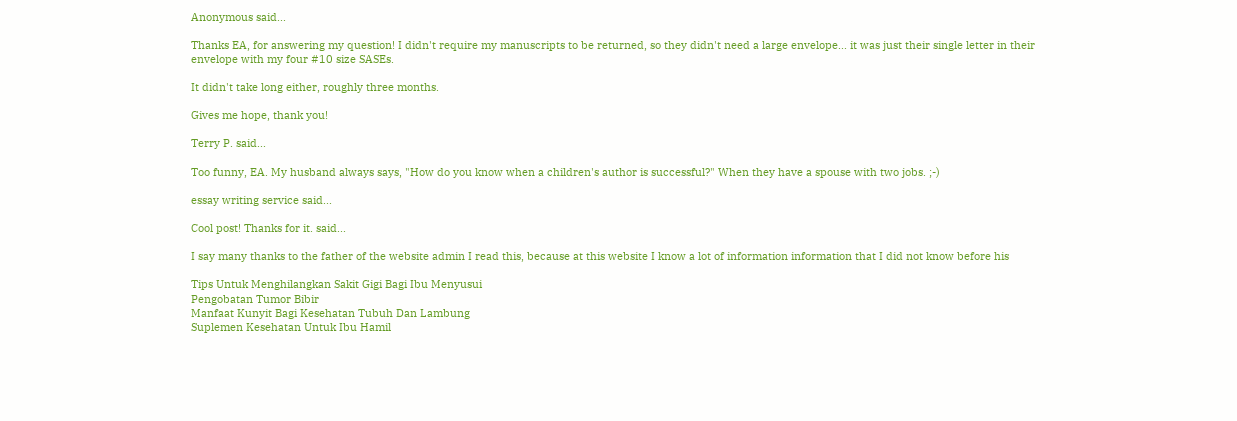Anonymous said...

Thanks EA, for answering my question! I didn't require my manuscripts to be returned, so they didn't need a large envelope... it was just their single letter in their envelope with my four #10 size SASEs.

It didn't take long either, roughly three months.

Gives me hope, thank you!

Terry P. said...

Too funny, EA. My husband always says, "How do you know when a children's author is successful?" When they have a spouse with two jobs. ;-)

essay writing service said...

Cool post! Thanks for it. said...

I say many thanks to the father of the website admin I read this, because at this website I know a lot of information information that I did not know before his

Tips Untuk Menghilangkan Sakit Gigi Bagi Ibu Menyusui
Pengobatan Tumor Bibir
Manfaat Kunyit Bagi Kesehatan Tubuh Dan Lambung
Suplemen Kesehatan Untuk Ibu Hamil